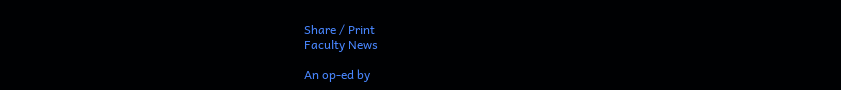Share / Print
Faculty News

An op-ed by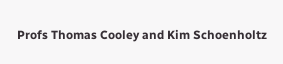Profs Thomas Cooley and Kim Schoenholtz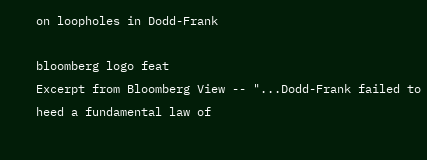on loopholes in Dodd-Frank

bloomberg logo feat
Excerpt from Bloomberg View -- "...Dodd-Frank failed to heed a fundamental law of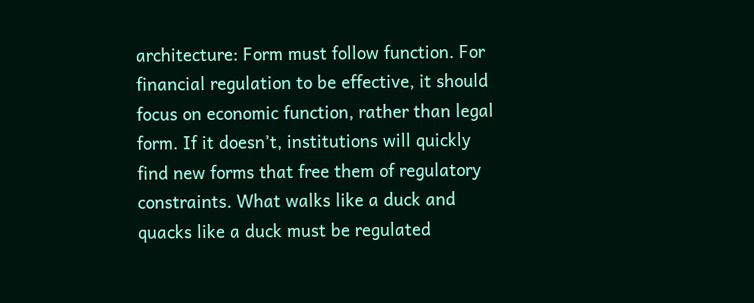architecture: Form must follow function. For financial regulation to be effective, it should focus on economic function, rather than legal form. If it doesn’t, institutions will quickly find new forms that free them of regulatory constraints. What walks like a duck and quacks like a duck must be regulated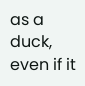as a duck, even if it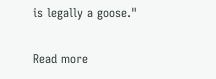is legally a goose."

Read more